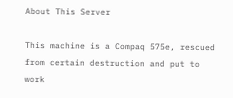About This Server

This machine is a Compaq 575e, rescued from certain destruction and put to work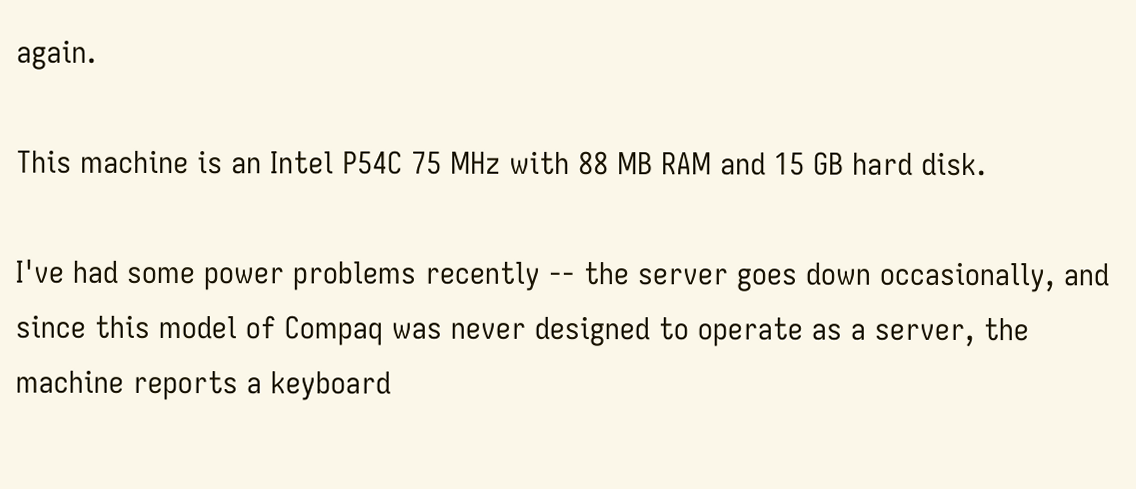again.

This machine is an Intel P54C 75 MHz with 88 MB RAM and 15 GB hard disk.

I've had some power problems recently -- the server goes down occasionally, and since this model of Compaq was never designed to operate as a server, the machine reports a keyboard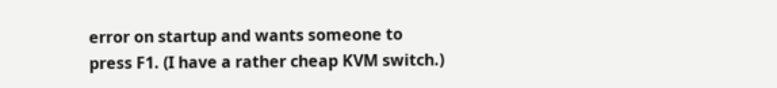error on startup and wants someone to press F1. (I have a rather cheap KVM switch.)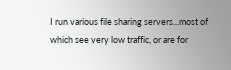I run various file sharing servers...most of which see very low traffic, or are for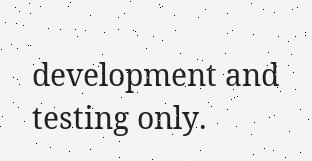development and testing only.